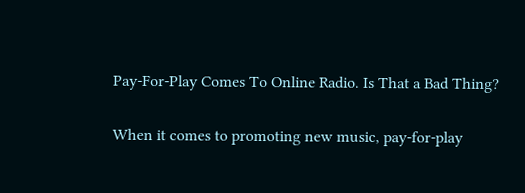Pay-For-Play Comes To Online Radio. Is That a Bad Thing?

When it comes to promoting new music, pay-for-play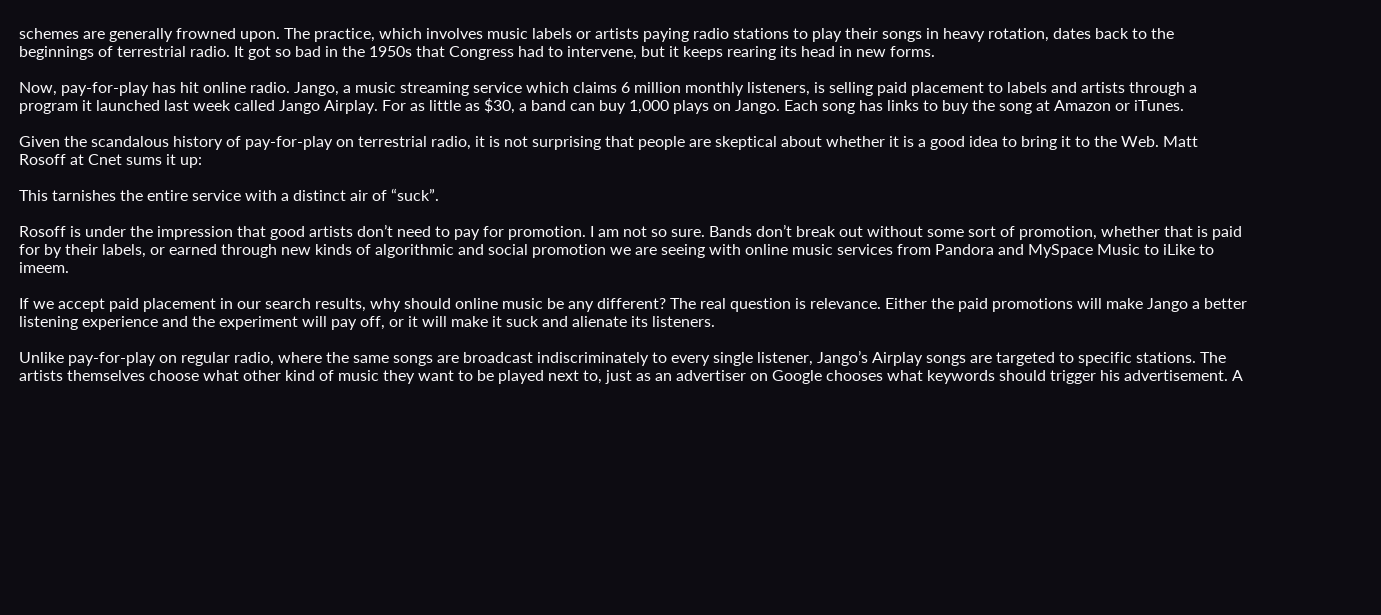schemes are generally frowned upon. The practice, which involves music labels or artists paying radio stations to play their songs in heavy rotation, dates back to the beginnings of terrestrial radio. It got so bad in the 1950s that Congress had to intervene, but it keeps rearing its head in new forms.

Now, pay-for-play has hit online radio. Jango, a music streaming service which claims 6 million monthly listeners, is selling paid placement to labels and artists through a program it launched last week called Jango Airplay. For as little as $30, a band can buy 1,000 plays on Jango. Each song has links to buy the song at Amazon or iTunes.

Given the scandalous history of pay-for-play on terrestrial radio, it is not surprising that people are skeptical about whether it is a good idea to bring it to the Web. Matt Rosoff at Cnet sums it up:

This tarnishes the entire service with a distinct air of “suck”.

Rosoff is under the impression that good artists don’t need to pay for promotion. I am not so sure. Bands don’t break out without some sort of promotion, whether that is paid for by their labels, or earned through new kinds of algorithmic and social promotion we are seeing with online music services from Pandora and MySpace Music to iLike to imeem.

If we accept paid placement in our search results, why should online music be any different? The real question is relevance. Either the paid promotions will make Jango a better listening experience and the experiment will pay off, or it will make it suck and alienate its listeners.

Unlike pay-for-play on regular radio, where the same songs are broadcast indiscriminately to every single listener, Jango’s Airplay songs are targeted to specific stations. The artists themselves choose what other kind of music they want to be played next to, just as an advertiser on Google chooses what keywords should trigger his advertisement. A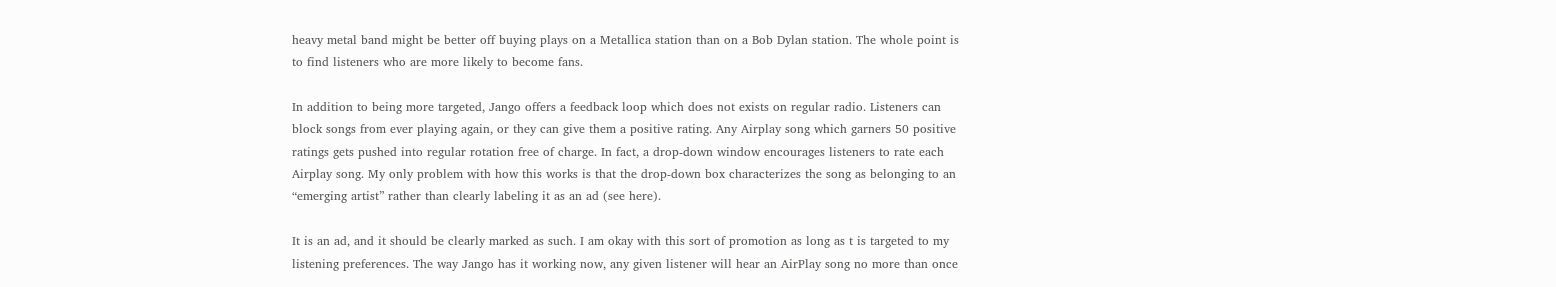heavy metal band might be better off buying plays on a Metallica station than on a Bob Dylan station. The whole point is to find listeners who are more likely to become fans.

In addition to being more targeted, Jango offers a feedback loop which does not exists on regular radio. Listeners can block songs from ever playing again, or they can give them a positive rating. Any Airplay song which garners 50 positive ratings gets pushed into regular rotation free of charge. In fact, a drop-down window encourages listeners to rate each Airplay song. My only problem with how this works is that the drop-down box characterizes the song as belonging to an “emerging artist” rather than clearly labeling it as an ad (see here).

It is an ad, and it should be clearly marked as such. I am okay with this sort of promotion as long as t is targeted to my listening preferences. The way Jango has it working now, any given listener will hear an AirPlay song no more than once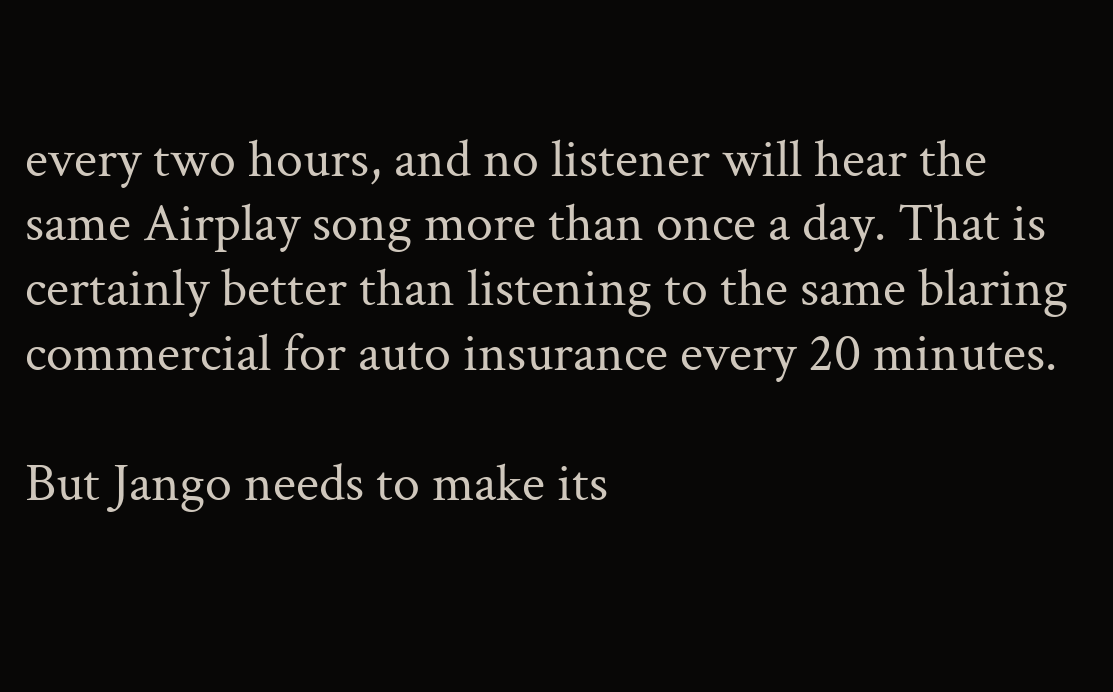every two hours, and no listener will hear the same Airplay song more than once a day. That is certainly better than listening to the same blaring commercial for auto insurance every 20 minutes.

But Jango needs to make its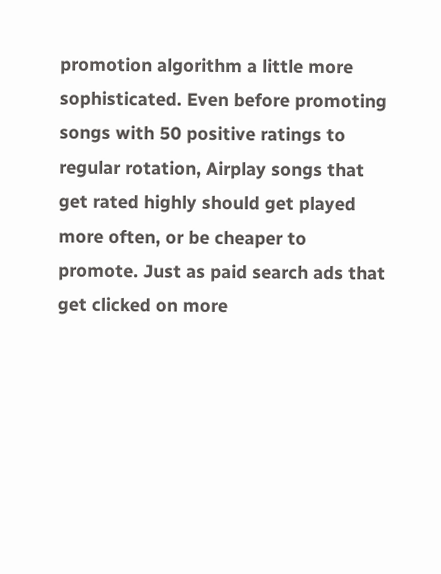promotion algorithm a little more sophisticated. Even before promoting songs with 50 positive ratings to regular rotation, Airplay songs that get rated highly should get played more often, or be cheaper to promote. Just as paid search ads that get clicked on more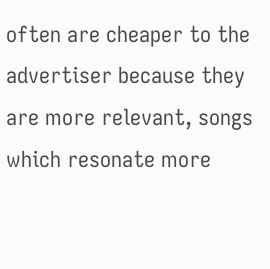often are cheaper to the advertiser because they are more relevant, songs which resonate more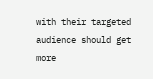with their targeted audience should get more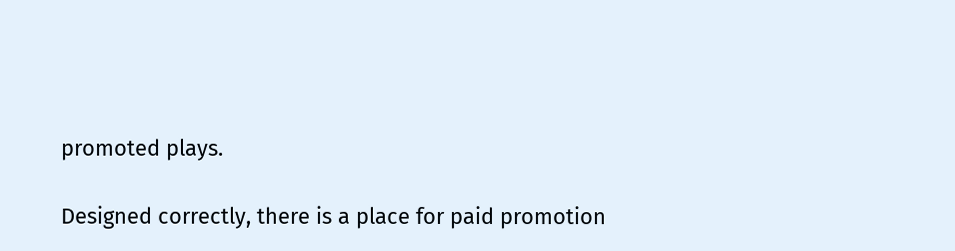promoted plays.

Designed correctly, there is a place for paid promotion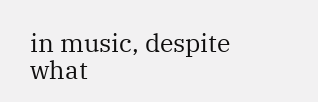in music, despite what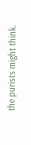the purists might think.